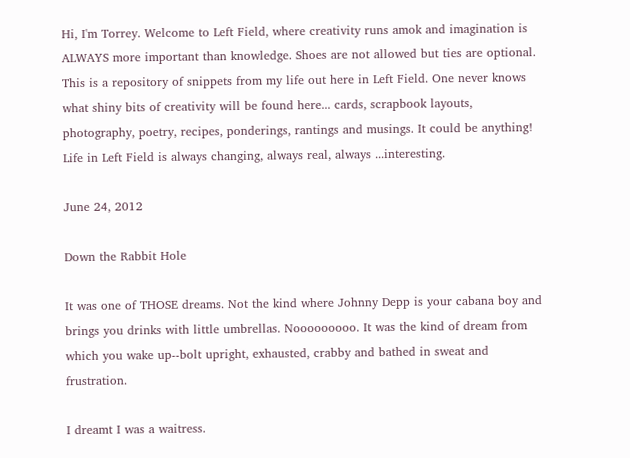Hi, I'm Torrey. Welcome to Left Field, where creativity runs amok and imagination is ALWAYS more important than knowledge. Shoes are not allowed but ties are optional. This is a repository of snippets from my life out here in Left Field. One never knows what shiny bits of creativity will be found here... cards, scrapbook layouts, photography, poetry, recipes, ponderings, rantings and musings. It could be anything! Life in Left Field is always changing, always real, always ...interesting.

June 24, 2012

Down the Rabbit Hole

It was one of THOSE dreams. Not the kind where Johnny Depp is your cabana boy and brings you drinks with little umbrellas. Nooooooooo. It was the kind of dream from which you wake up--bolt upright, exhausted, crabby and bathed in sweat and frustration.

I dreamt I was a waitress.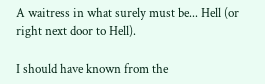A waitress in what surely must be... Hell (or right next door to Hell).

I should have known from the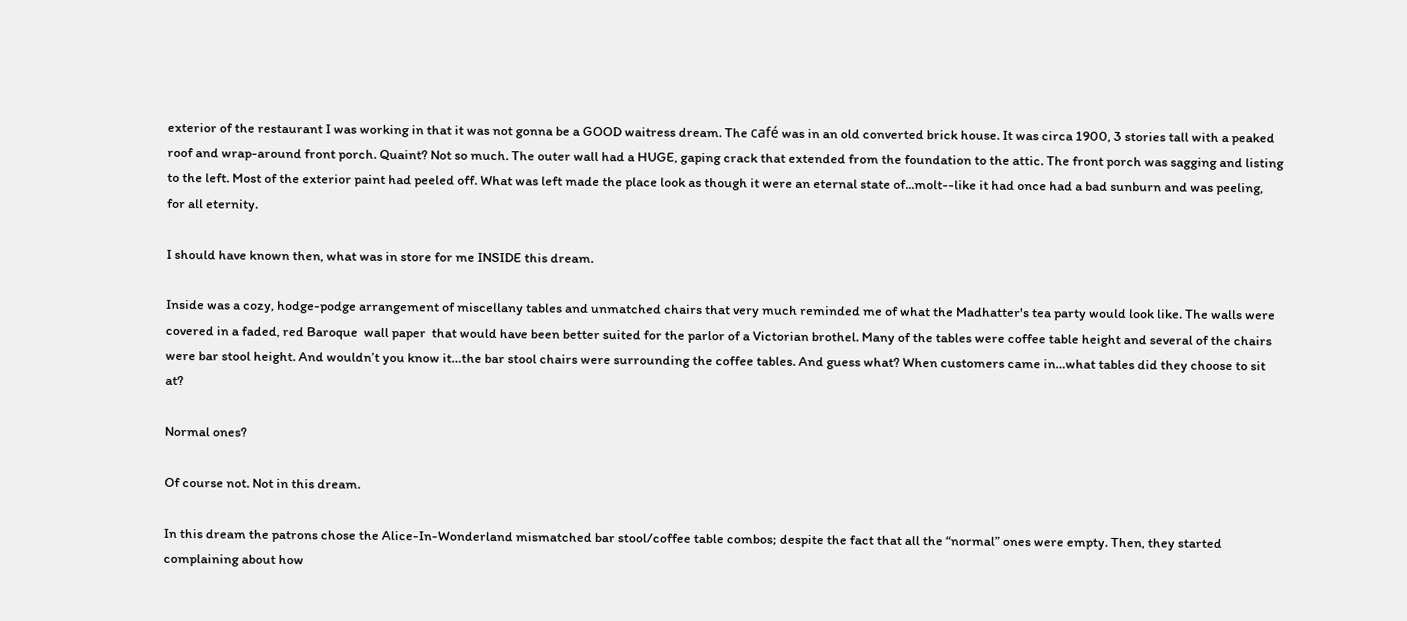exterior of the restaurant I was working in that it was not gonna be a GOOD waitress dream. The café was in an old converted brick house. It was circa 1900, 3 stories tall with a peaked roof and wrap-around front porch. Quaint? Not so much. The outer wall had a HUGE, gaping crack that extended from the foundation to the attic. The front porch was sagging and listing to the left. Most of the exterior paint had peeled off. What was left made the place look as though it were an eternal state of...molt--like it had once had a bad sunburn and was peeling, for all eternity.

I should have known then, what was in store for me INSIDE this dream.

Inside was a cozy, hodge-podge arrangement of miscellany tables and unmatched chairs that very much reminded me of what the Madhatter's tea party would look like. The walls were covered in a faded, red Baroque  wall paper  that would have been better suited for the parlor of a Victorian brothel. Many of the tables were coffee table height and several of the chairs were bar stool height. And wouldn’t you know it…the bar stool chairs were surrounding the coffee tables. And guess what? When customers came in…what tables did they choose to sit at?

Normal ones?

Of course not. Not in this dream.

In this dream the patrons chose the Alice-In-Wonderland mismatched bar stool/coffee table combos; despite the fact that all the “normal” ones were empty. Then, they started complaining about how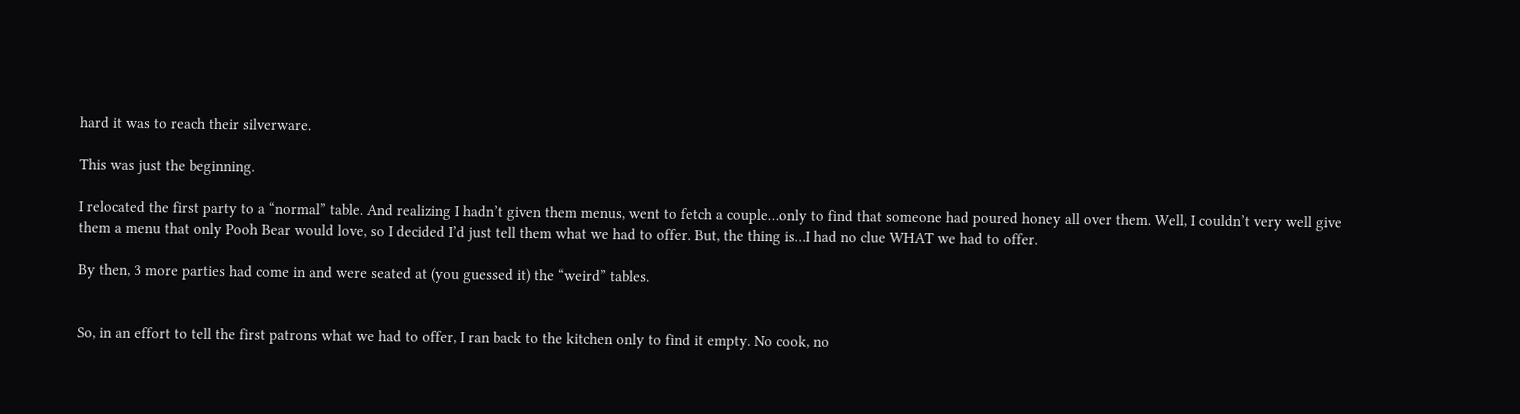hard it was to reach their silverware.

This was just the beginning.

I relocated the first party to a “normal” table. And realizing I hadn’t given them menus, went to fetch a couple…only to find that someone had poured honey all over them. Well, I couldn’t very well give them a menu that only Pooh Bear would love, so I decided I’d just tell them what we had to offer. But, the thing is…I had no clue WHAT we had to offer.

By then, 3 more parties had come in and were seated at (you guessed it) the “weird” tables.


So, in an effort to tell the first patrons what we had to offer, I ran back to the kitchen only to find it empty. No cook, no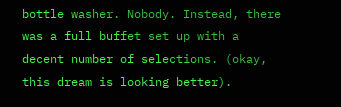bottle washer. Nobody. Instead, there was a full buffet set up with a decent number of selections. (okay, this dream is looking better).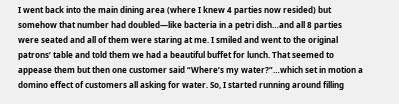I went back into the main dining area (where I knew 4 parties now resided) but somehow that number had doubled—like bacteria in a petri dish…and all 8 parties were seated and all of them were staring at me. I smiled and went to the original patrons’ table and told them we had a beautiful buffet for lunch. That seemed to appease them but then one customer said “Where’s my water?”…which set in motion a domino effect of customers all asking for water. So, I started running around filling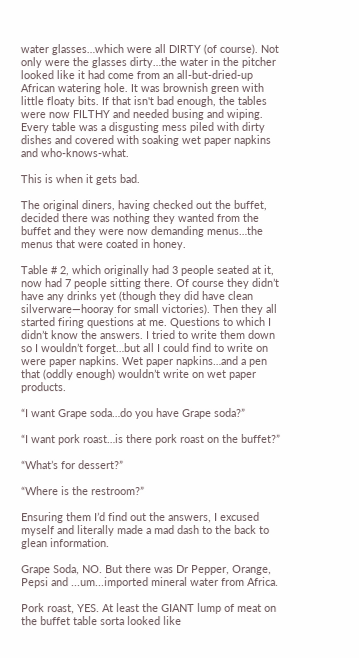water glasses…which were all DIRTY (of course). Not only were the glasses dirty…the water in the pitcher looked like it had come from an all-but-dried-up African watering hole. It was brownish green with little floaty bits. If that isn't bad enough, the tables were now FILTHY and needed busing and wiping. Every table was a disgusting mess piled with dirty dishes and covered with soaking wet paper napkins and who-knows-what.

This is when it gets bad.

The original diners, having checked out the buffet, decided there was nothing they wanted from the buffet and they were now demanding menus…the menus that were coated in honey.

Table # 2, which originally had 3 people seated at it, now had 7 people sitting there. Of course they didn’t have any drinks yet (though they did have clean silverware—hooray for small victories). Then they all started firing questions at me. Questions to which I didn’t know the answers. I tried to write them down so I wouldn’t forget…but all I could find to write on were paper napkins. Wet paper napkins…and a pen that (oddly enough) wouldn’t write on wet paper products.

“I want Grape soda…do you have Grape soda?”

“I want pork roast…is there pork roast on the buffet?”

“What’s for dessert?”

“Where is the restroom?”

Ensuring them I’d find out the answers, I excused myself and literally made a mad dash to the back to glean information.

Grape Soda, NO. But there was Dr Pepper, Orange, Pepsi and ...um...imported mineral water from Africa.

Pork roast, YES. At least the GIANT lump of meat on the buffet table sorta looked like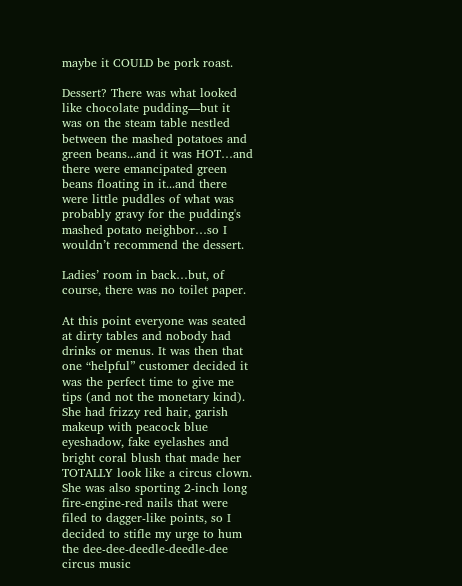maybe it COULD be pork roast.

Dessert? There was what looked like chocolate pudding—but it was on the steam table nestled between the mashed potatoes and green beans...and it was HOT…and there were emancipated green beans floating in it...and there were little puddles of what was probably gravy for the pudding's mashed potato neighbor…so I wouldn’t recommend the dessert.

Ladies’ room in back…but, of course, there was no toilet paper.

At this point everyone was seated at dirty tables and nobody had drinks or menus. It was then that one “helpful” customer decided it was the perfect time to give me tips (and not the monetary kind). She had frizzy red hair, garish makeup with peacock blue eyeshadow, fake eyelashes and bright coral blush that made her TOTALLY look like a circus clown. She was also sporting 2-inch long fire-engine-red nails that were filed to dagger-like points, so I decided to stifle my urge to hum the dee-dee-deedle-deedle-dee circus music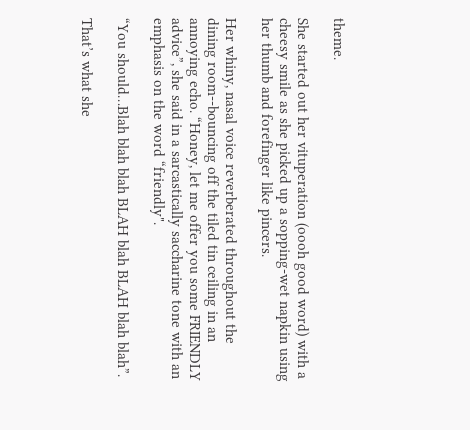theme.

She started out her vituperation (oooh good word) with a cheesy smile as she picked up a sopping-wet napkin using her thumb and forefinger like pincers.

Her whiny, nasal voice reverberated throughout the dining room--bouncing off the tiled tin ceiling in an annoying echo. “Honey, let me offer you some FRIENDLY advice”, she said in a sarcastically saccharine tone with an emphasis on the word “friendly".

“You should…Blah blah blah BLAH blah BLAH blah blah”.

That’s what she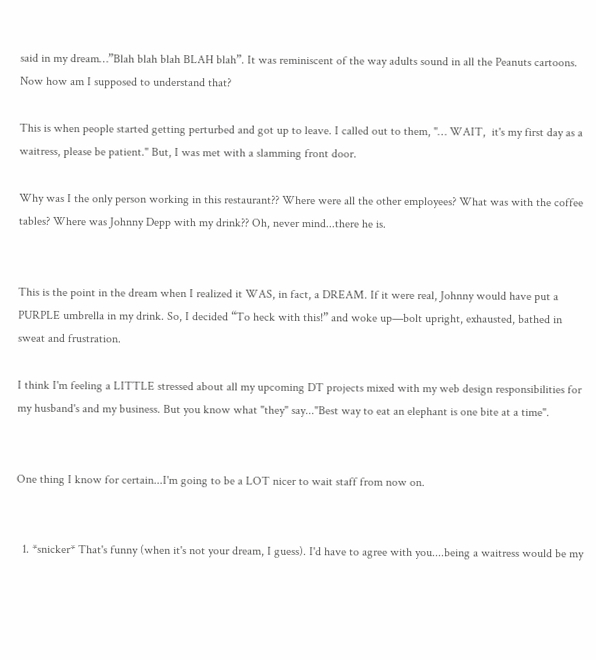said in my dream…”Blah blah blah BLAH blah”. It was reminiscent of the way adults sound in all the Peanuts cartoons. Now how am I supposed to understand that?

This is when people started getting perturbed and got up to leave. I called out to them, "… WAIT,  it's my first day as a waitress, please be patient." But, I was met with a slamming front door.

Why was I the only person working in this restaurant?? Where were all the other employees? What was with the coffee tables? Where was Johnny Depp with my drink?? Oh, never mind...there he is.


This is the point in the dream when I realized it WAS, in fact, a DREAM. If it were real, Johnny would have put a PURPLE umbrella in my drink. So, I decided “To heck with this!” and woke up—bolt upright, exhausted, bathed in sweat and frustration.

I think I'm feeling a LITTLE stressed about all my upcoming DT projects mixed with my web design responsibilities for my husband's and my business. But you know what "they" say..."Best way to eat an elephant is one bite at a time".


One thing I know for certain...I'm going to be a LOT nicer to wait staff from now on.


  1. *snicker* That's funny (when it's not your dream, I guess). I'd have to agree with you....being a waitress would be my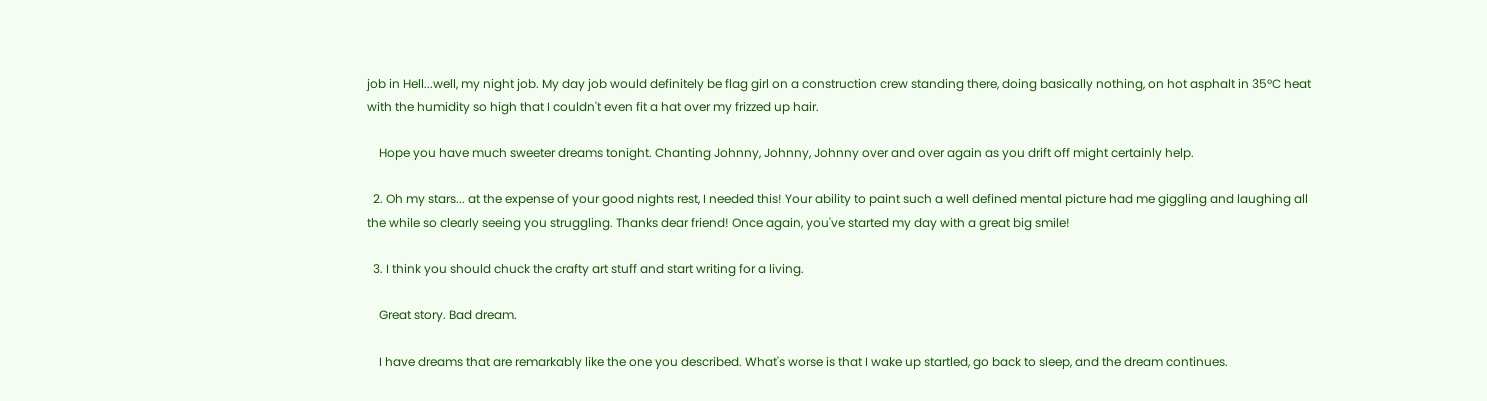job in Hell...well, my night job. My day job would definitely be flag girl on a construction crew standing there, doing basically nothing, on hot asphalt in 35ºC heat with the humidity so high that I couldn't even fit a hat over my frizzed up hair.

    Hope you have much sweeter dreams tonight. Chanting Johnny, Johnny, Johnny over and over again as you drift off might certainly help.

  2. Oh my stars... at the expense of your good nights rest, I needed this! Your ability to paint such a well defined mental picture had me giggling and laughing all the while so clearly seeing you struggling. Thanks dear friend! Once again, you've started my day with a great big smile!

  3. I think you should chuck the crafty art stuff and start writing for a living.

    Great story. Bad dream.

    I have dreams that are remarkably like the one you described. What's worse is that I wake up startled, go back to sleep, and the dream continues.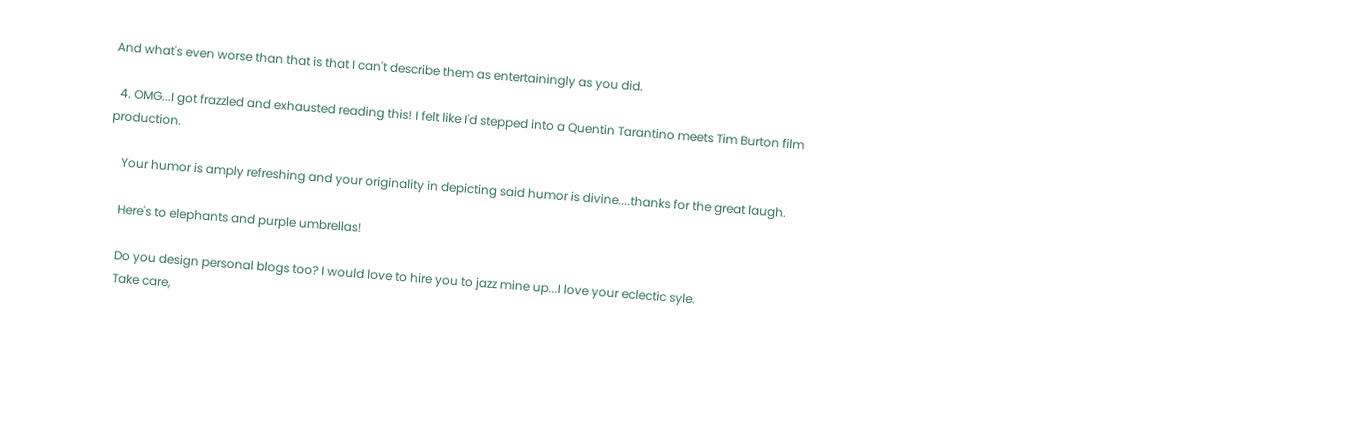And what's even worse than that is that I can't describe them as entertainingly as you did.

  4. OMG...I got frazzled and exhausted reading this! I felt like I'd stepped into a Quentin Tarantino meets Tim Burton film production.

    Your humor is amply refreshing and your originality in depicting said humor is divine....thanks for the great laugh.

    Here's to elephants and purple umbrellas!

    Do you design personal blogs too? I would love to hire you to jazz mine up...I love your eclectic syle.
    Take care,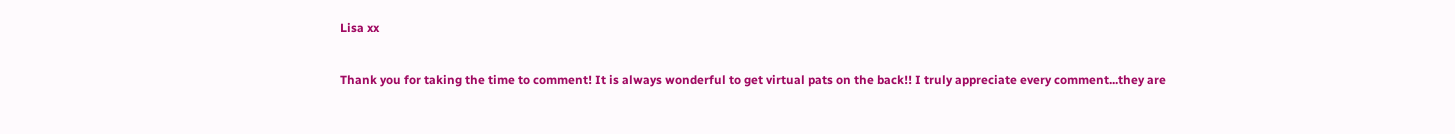Lisa xx


Thank you for taking the time to comment! It is always wonderful to get virtual pats on the back!! I truly appreciate every comment...they are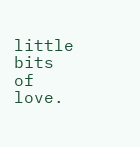little bits of love.